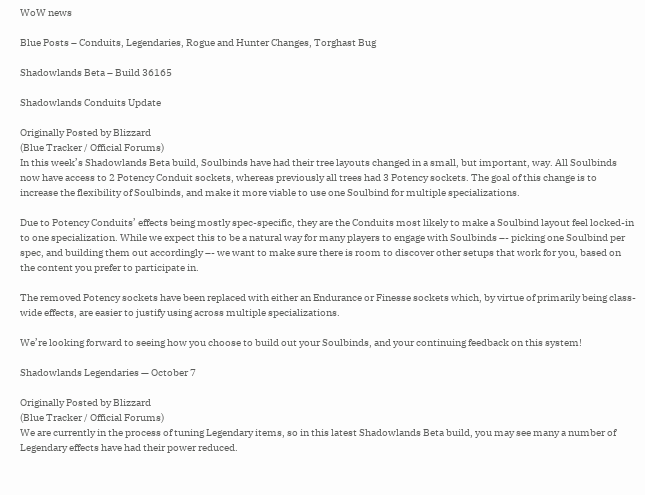WoW news

Blue Posts – Conduits, Legendaries, Rogue and Hunter Changes, Torghast Bug

Shadowlands Beta – Build 36165

Shadowlands Conduits Update

Originally Posted by Blizzard
(Blue Tracker / Official Forums)
In this week’s Shadowlands Beta build, Soulbinds have had their tree layouts changed in a small, but important, way. All Soulbinds now have access to 2 Potency Conduit sockets, whereas previously all trees had 3 Potency sockets. The goal of this change is to increase the flexibility of Soulbinds, and make it more viable to use one Soulbind for multiple specializations.

Due to Potency Conduits’ effects being mostly spec-specific, they are the Conduits most likely to make a Soulbind layout feel locked-in to one specialization. While we expect this to be a natural way for many players to engage with Soulbinds –- picking one Soulbind per spec, and building them out accordingly –- we want to make sure there is room to discover other setups that work for you, based on the content you prefer to participate in.

The removed Potency sockets have been replaced with either an Endurance or Finesse sockets which, by virtue of primarily being class-wide effects, are easier to justify using across multiple specializations.

We’re looking forward to seeing how you choose to build out your Soulbinds, and your continuing feedback on this system!

Shadowlands Legendaries — October 7

Originally Posted by Blizzard
(Blue Tracker / Official Forums)
We are currently in the process of tuning Legendary items, so in this latest Shadowlands Beta build, you may see many a number of Legendary effects have had their power reduced.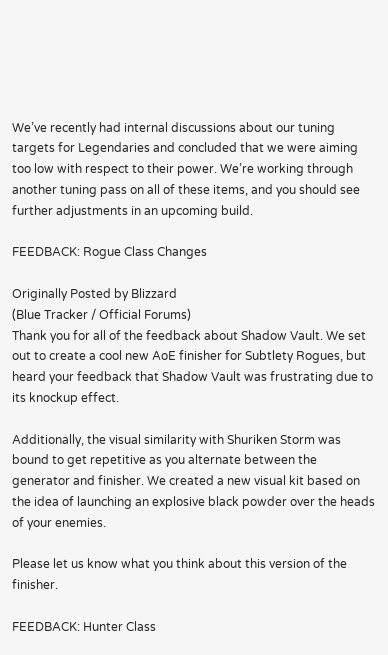We’ve recently had internal discussions about our tuning targets for Legendaries and concluded that we were aiming too low with respect to their power. We’re working through another tuning pass on all of these items, and you should see further adjustments in an upcoming build.

FEEDBACK: Rogue Class Changes

Originally Posted by Blizzard
(Blue Tracker / Official Forums)
Thank you for all of the feedback about Shadow Vault. We set out to create a cool new AoE finisher for Subtlety Rogues, but heard your feedback that Shadow Vault was frustrating due to its knockup effect.

Additionally, the visual similarity with Shuriken Storm was bound to get repetitive as you alternate between the generator and finisher. We created a new visual kit based on the idea of launching an explosive black powder over the heads of your enemies.

Please let us know what you think about this version of the finisher.

FEEDBACK: Hunter Class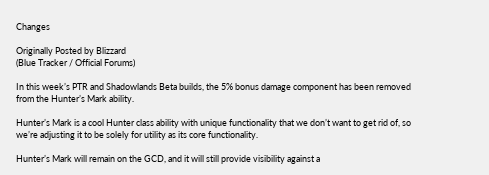Changes

Originally Posted by Blizzard
(Blue Tracker / Official Forums)

In this week’s PTR and Shadowlands Beta builds, the 5% bonus damage component has been removed from the Hunter’s Mark ability.

Hunter’s Mark is a cool Hunter class ability with unique functionality that we don’t want to get rid of, so we’re adjusting it to be solely for utility as its core functionality.

Hunter’s Mark will remain on the GCD, and it will still provide visibility against a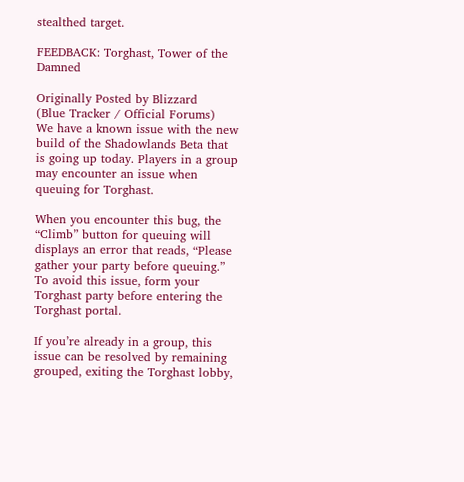stealthed target.

FEEDBACK: Torghast, Tower of the Damned

Originally Posted by Blizzard
(Blue Tracker / Official Forums)
We have a known issue with the new build of the Shadowlands Beta that is going up today. Players in a group may encounter an issue when queuing for Torghast.

When you encounter this bug, the “Climb” button for queuing will displays an error that reads, “Please gather your party before queuing.”
To avoid this issue, form your Torghast party before entering the Torghast portal.

If you’re already in a group, this issue can be resolved by remaining grouped, exiting the Torghast lobby,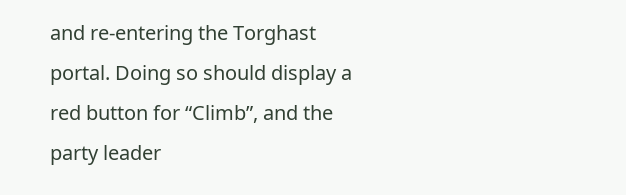and re-entering the Torghast portal. Doing so should display a red button for “Climb”, and the party leader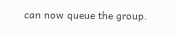can now queue the group.